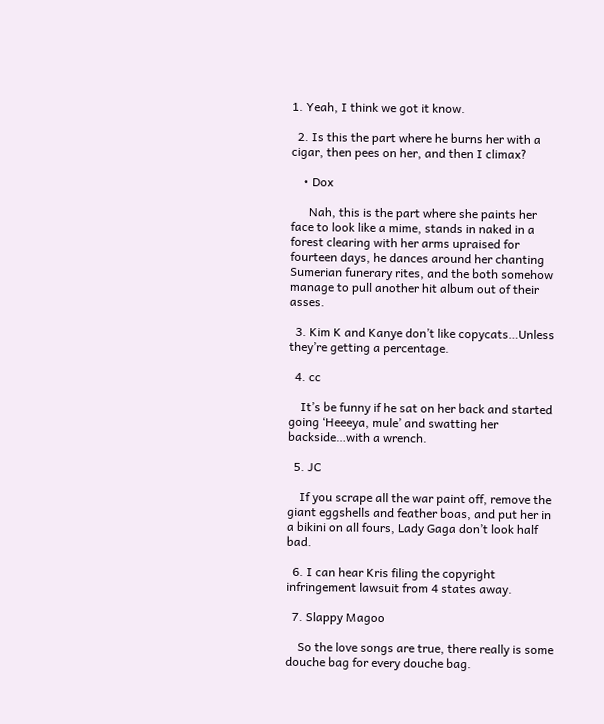1. Yeah, I think we got it know.

  2. Is this the part where he burns her with a cigar, then pees on her, and then I climax?

    • Dox

      Nah, this is the part where she paints her face to look like a mime, stands in naked in a forest clearing with her arms upraised for fourteen days, he dances around her chanting Sumerian funerary rites, and the both somehow manage to pull another hit album out of their asses.

  3. Kim K and Kanye don’t like copycats…Unless they’re getting a percentage.

  4. cc

    It’s be funny if he sat on her back and started going ‘Heeeya, mule’ and swatting her backside…with a wrench.

  5. JC

    If you scrape all the war paint off, remove the giant eggshells and feather boas, and put her in a bikini on all fours, Lady Gaga don’t look half bad.

  6. I can hear Kris filing the copyright infringement lawsuit from 4 states away.

  7. Slappy Magoo

    So the love songs are true, there really is some douche bag for every douche bag.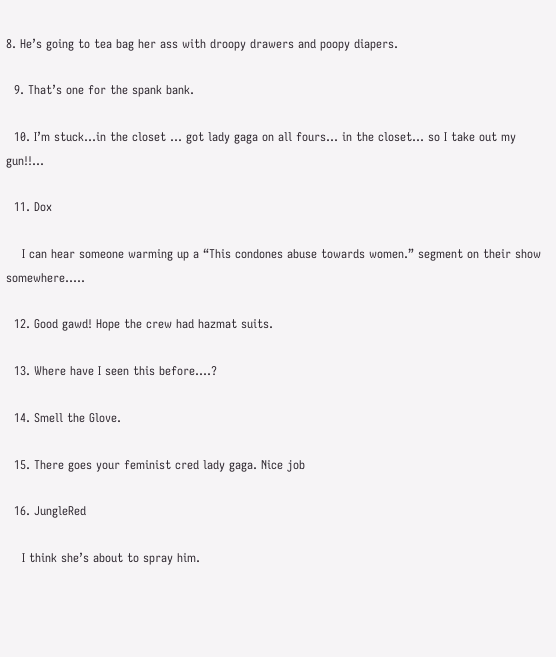8. He’s going to tea bag her ass with droopy drawers and poopy diapers.

  9. That’s one for the spank bank.

  10. I’m stuck…in the closet … got lady gaga on all fours… in the closet… so I take out my gun!!…

  11. Dox

    I can hear someone warming up a “This condones abuse towards women.” segment on their show somewhere…..

  12. Good gawd! Hope the crew had hazmat suits.

  13. Where have I seen this before….?

  14. Smell the Glove.

  15. There goes your feminist cred lady gaga. Nice job

  16. JungleRed

    I think she’s about to spray him.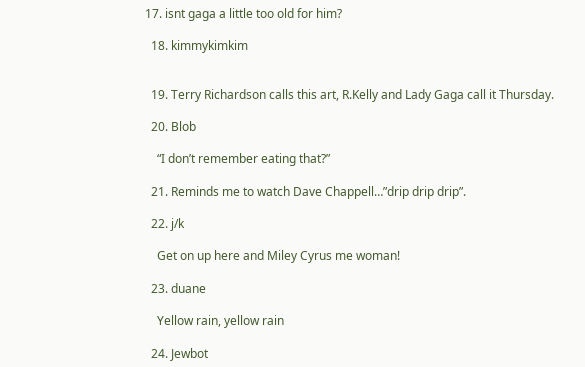17. isnt gaga a little too old for him?

  18. kimmykimkim


  19. Terry Richardson calls this art, R.Kelly and Lady Gaga call it Thursday.

  20. Blob

    “I don’t remember eating that?”

  21. Reminds me to watch Dave Chappell…”drip drip drip”.

  22. j/k

    Get on up here and Miley Cyrus me woman!

  23. duane

    Yellow rain, yellow rain

  24. Jewbot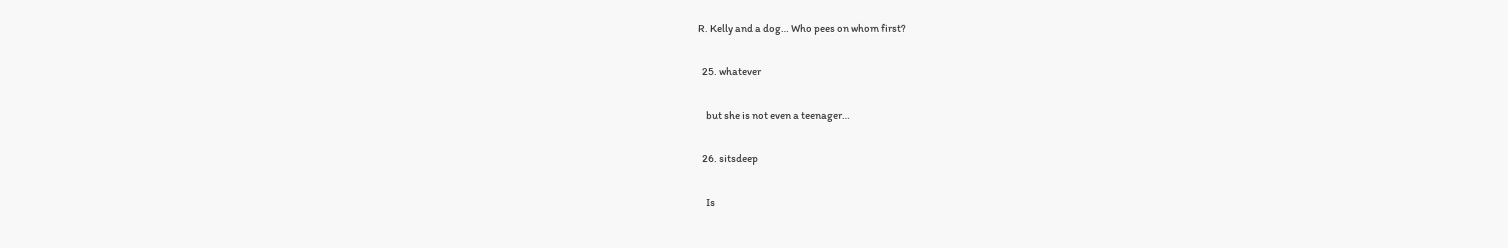R. Kelly and a dog… Who pees on whom first?

  25. whatever

    but she is not even a teenager…

  26. sitsdeep

    Is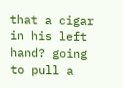that a cigar in his left hand? going to pull a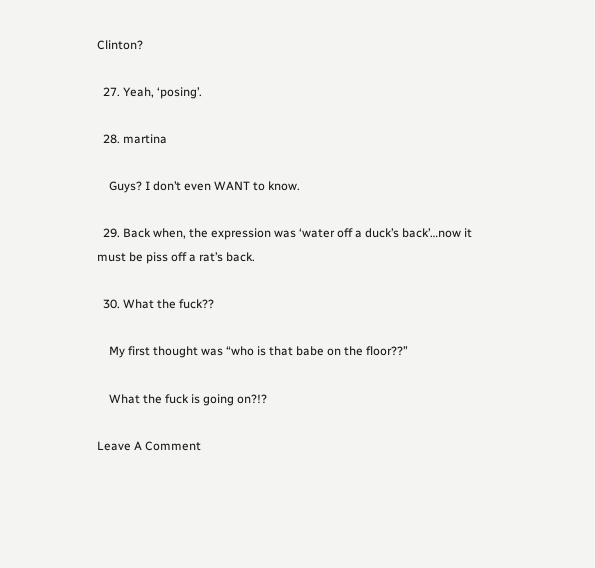Clinton?

  27. Yeah, ‘posing’.

  28. martina

    Guys? I don’t even WANT to know.

  29. Back when, the expression was ‘water off a duck’s back’…now it must be piss off a rat’s back.

  30. What the fuck??

    My first thought was “who is that babe on the floor??”

    What the fuck is going on?!?

Leave A Comment